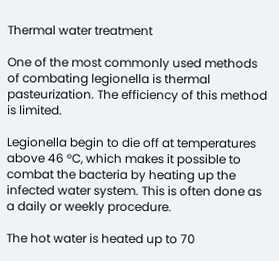Thermal water treatment

One of the most commonly used methods of combating legionella is thermal pasteurization. The efficiency of this method is limited.

Legionella begin to die off at temperatures above 46 °C, which makes it possible to combat the bacteria by heating up the infected water system. This is often done as a daily or weekly procedure.

The hot water is heated up to 70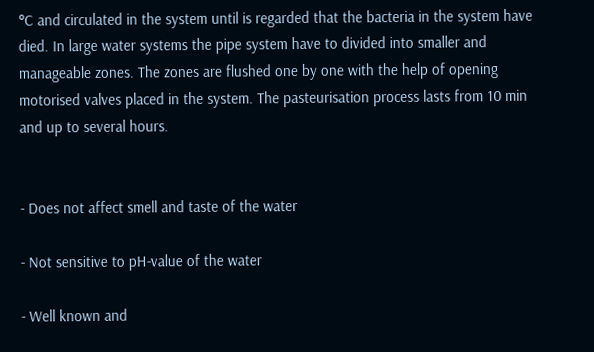°C and circulated in the system until is regarded that the bacteria in the system have died. In large water systems the pipe system have to divided into smaller and manageable zones. The zones are flushed one by one with the help of opening motorised valves placed in the system. The pasteurisation process lasts from 10 min and up to several hours.


- Does not affect smell and taste of the water

- Not sensitive to pH-value of the water

- Well known and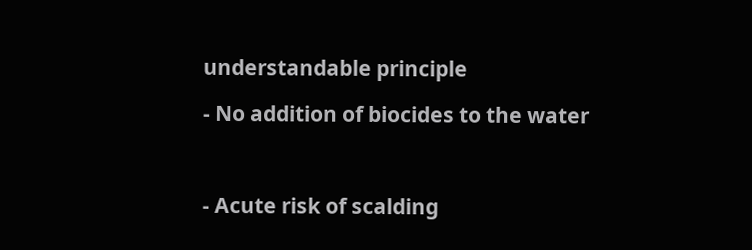understandable principle

- No addition of biocides to the water



- Acute risk of scalding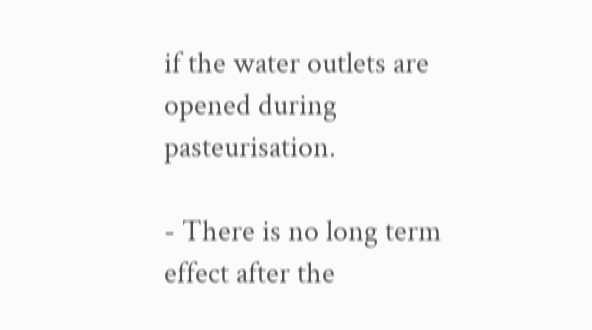if the water outlets are opened during pasteurisation.

- There is no long term effect after the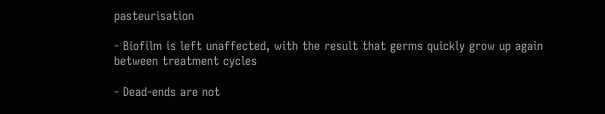pasteurisation

- Biofilm is left unaffected, with the result that germs quickly grow up again between treatment cycles

- Dead-ends are not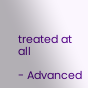treated at all

- Advanced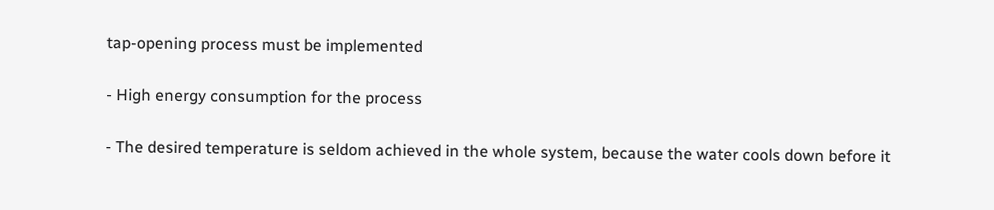tap-opening process must be implemented

- High energy consumption for the process

- The desired temperature is seldom achieved in the whole system, because the water cools down before it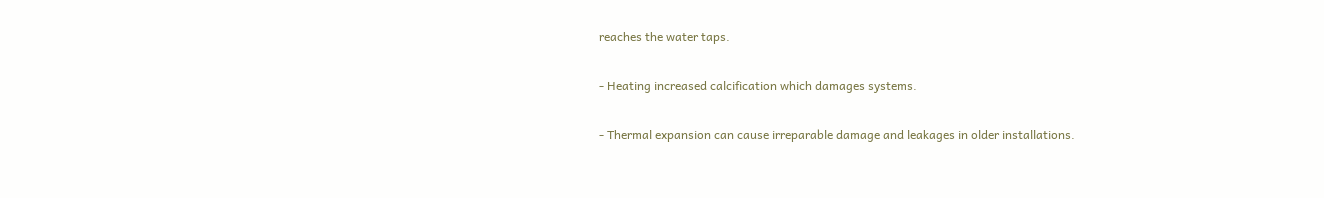reaches the water taps.

- Heating increased calcification which damages systems.

- Thermal expansion can cause irreparable damage and leakages in older installations.